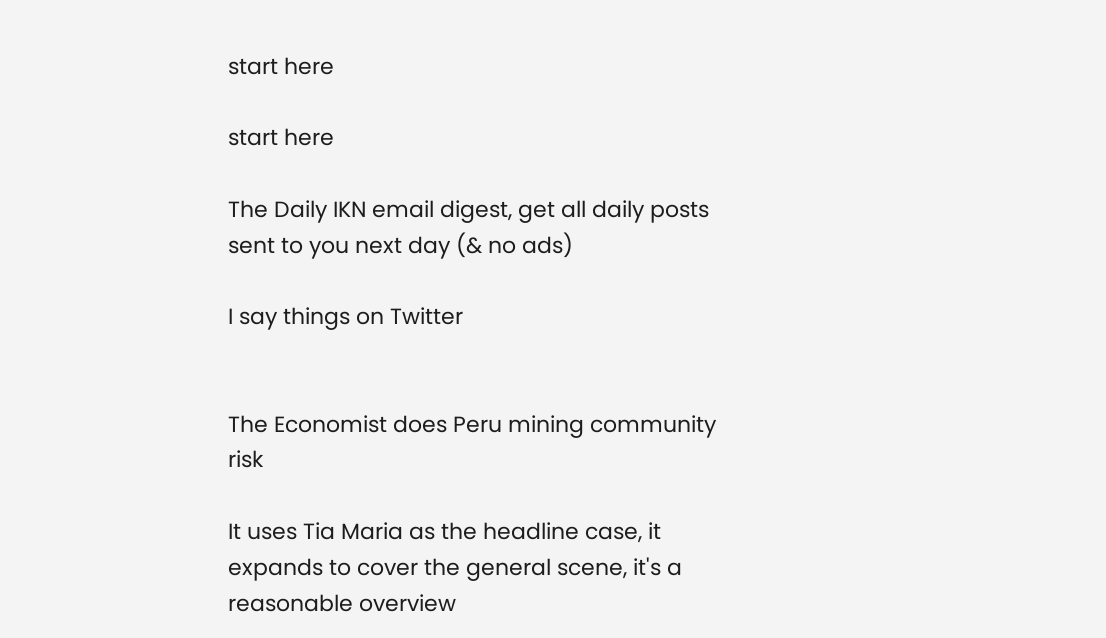start here

start here

The Daily IKN email digest, get all daily posts sent to you next day (& no ads)

I say things on Twitter


The Economist does Peru mining community risk

It uses Tia Maria as the headline case, it expands to cover the general scene, it's a reasonable overview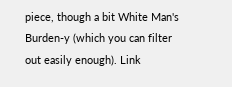piece, though a bit White Man's Burden-y (which you can filter out easily enough). Link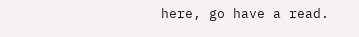here, go have a read.